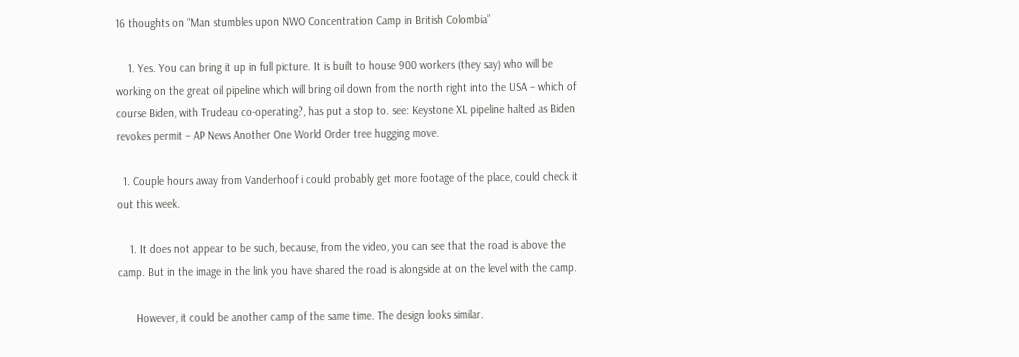16 thoughts on “Man stumbles upon NWO Concentration Camp in British Colombia”

    1. Yes. You can bring it up in full picture. It is built to house 900 workers (they say) who will be working on the great oil pipeline which will bring oil down from the north right into the USA – which of course Biden, with Trudeau co-operating?, has put a stop to. see: Keystone XL pipeline halted as Biden revokes permit – AP News Another One World Order tree hugging move.

  1. Couple hours away from Vanderhoof i could probably get more footage of the place, could check it out this week.

    1. It does not appear to be such, because, from the video, you can see that the road is above the camp. But in the image in the link you have shared the road is alongside at on the level with the camp.

      However, it could be another camp of the same time. The design looks similar.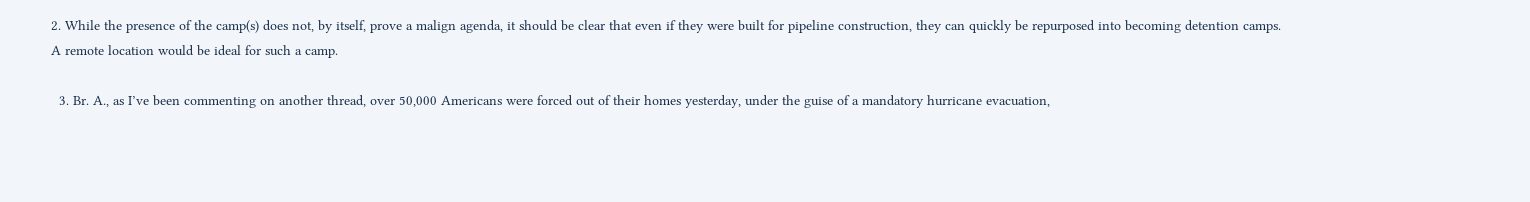2. While the presence of the camp(s) does not, by itself, prove a malign agenda, it should be clear that even if they were built for pipeline construction, they can quickly be repurposed into becoming detention camps. A remote location would be ideal for such a camp.

  3. Br. A., as I’ve been commenting on another thread, over 50,000 Americans were forced out of their homes yesterday, under the guise of a mandatory hurricane evacuation,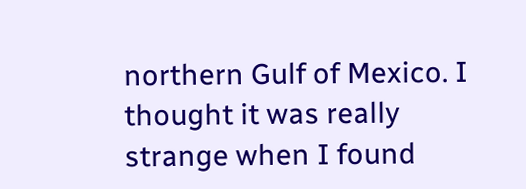northern Gulf of Mexico. I thought it was really strange when I found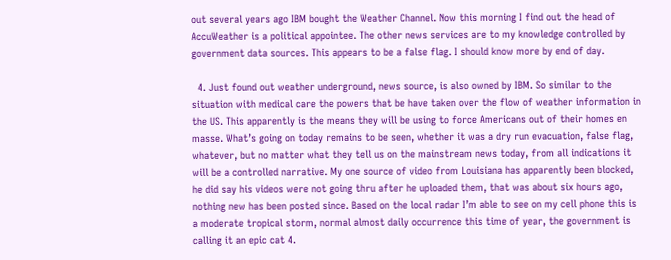out several years ago IBM bought the Weather Channel. Now this morning I find out the head of AccuWeather is a political appointee. The other news services are to my knowledge controlled by government data sources. This appears to be a false flag. I should know more by end of day.

  4. Just found out weather underground, news source, is also owned by IBM. So similar to the situation with medical care the powers that be have taken over the flow of weather information in the US. This apparently is the means they will be using to force Americans out of their homes en masse. What’s going on today remains to be seen, whether it was a dry run evacuation, false flag, whatever, but no matter what they tell us on the mainstream news today, from all indications it will be a controlled narrative. My one source of video from Louisiana has apparently been blocked, he did say his videos were not going thru after he uploaded them, that was about six hours ago, nothing new has been posted since. Based on the local radar I’m able to see on my cell phone this is a moderate tropical storm, normal almost daily occurrence this time of year, the government is calling it an epic cat 4.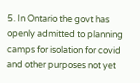5. In Ontario the govt has openly admitted to planning camps for isolation for covid and other purposes not yet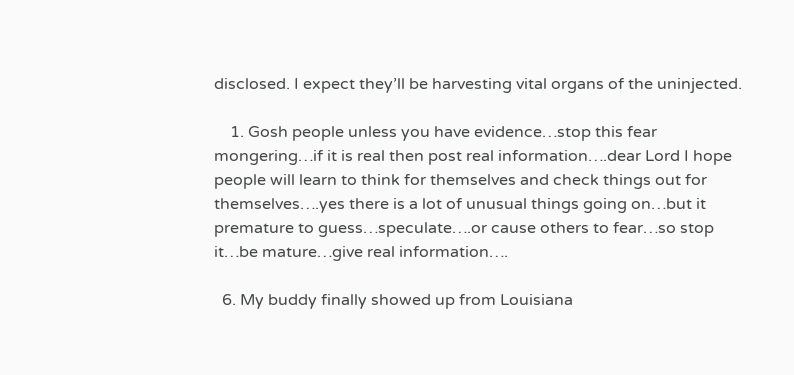disclosed. I expect they’ll be harvesting vital organs of the uninjected.

    1. Gosh people unless you have evidence…stop this fear mongering…if it is real then post real information….dear Lord I hope people will learn to think for themselves and check things out for themselves….yes there is a lot of unusual things going on…but it premature to guess…speculate….or cause others to fear…so stop it…be mature…give real information….

  6. My buddy finally showed up from Louisiana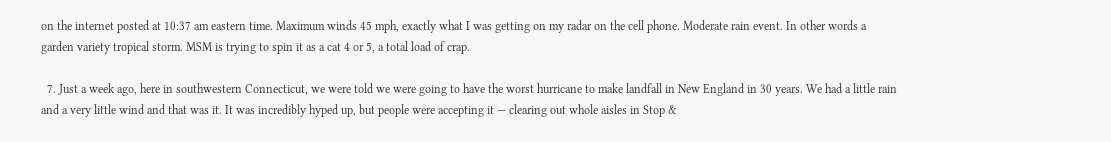on the internet posted at 10:37 am eastern time. Maximum winds 45 mph, exactly what I was getting on my radar on the cell phone. Moderate rain event. In other words a garden variety tropical storm. MSM is trying to spin it as a cat 4 or 5, a total load of crap.

  7. Just a week ago, here in southwestern Connecticut, we were told we were going to have the worst hurricane to make landfall in New England in 30 years. We had a little rain and a very little wind and that was it. It was incredibly hyped up, but people were accepting it — clearing out whole aisles in Stop &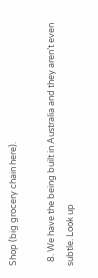Shop (big grocery chain here).

  8. We have the being built in Australia and they aren’t even subtle. Look up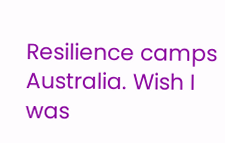Resilience camps Australia. Wish I was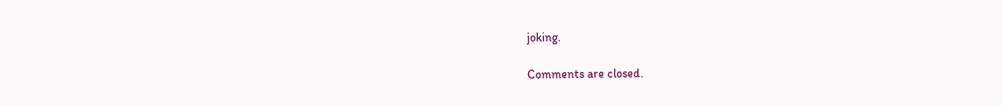joking.

Comments are closed.